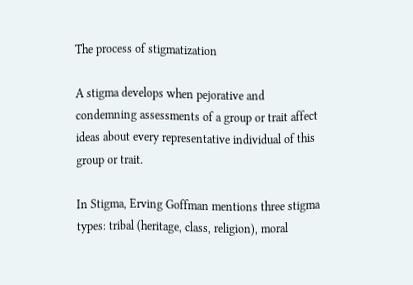The process of stigmatization

A stigma develops when pejorative and condemning assessments of a group or trait affect ideas about every representative individual of this group or trait.

In Stigma, Erving Goffman mentions three stigma types: tribal (heritage, class, religion), moral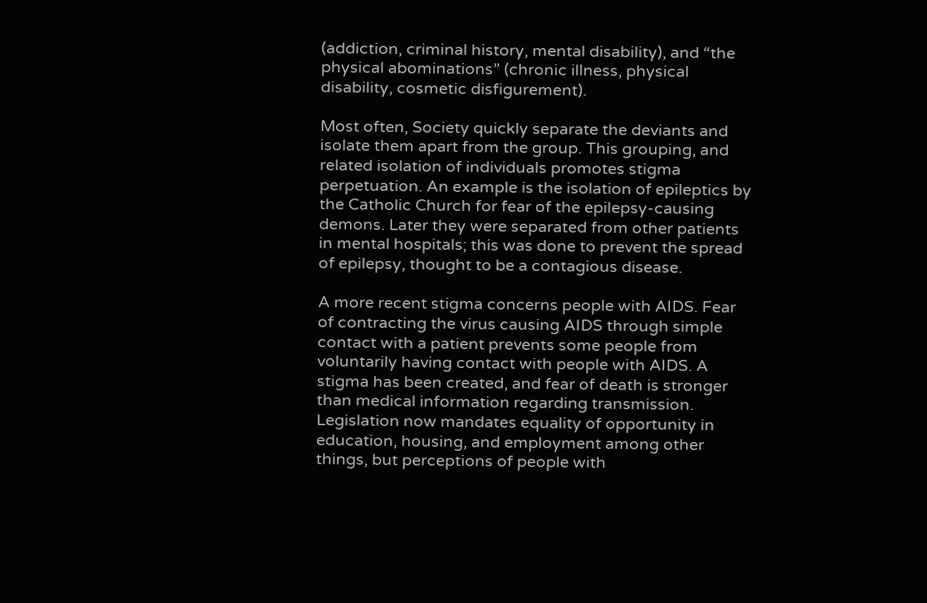(addiction, criminal history, mental disability), and “the physical abominations” (chronic illness, physical disability, cosmetic disfigurement).

Most often, Society quickly separate the deviants and isolate them apart from the group. This grouping, and related isolation of individuals promotes stigma perpetuation. An example is the isolation of epileptics by the Catholic Church for fear of the epilepsy-causing demons. Later they were separated from other patients in mental hospitals; this was done to prevent the spread of epilepsy, thought to be a contagious disease.

A more recent stigma concerns people with AIDS. Fear of contracting the virus causing AIDS through simple contact with a patient prevents some people from voluntarily having contact with people with AIDS. A stigma has been created, and fear of death is stronger than medical information regarding transmission.
Legislation now mandates equality of opportunity in education, housing, and employment among other things, but perceptions of people with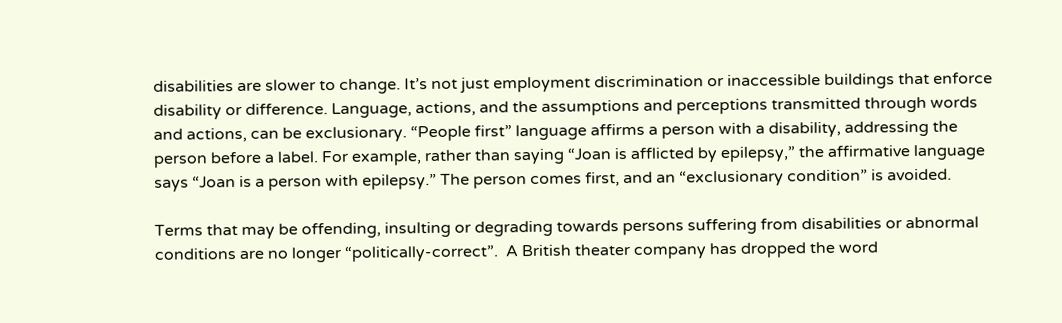disabilities are slower to change. It’s not just employment discrimination or inaccessible buildings that enforce disability or difference. Language, actions, and the assumptions and perceptions transmitted through words and actions, can be exclusionary. “People first” language affirms a person with a disability, addressing the person before a label. For example, rather than saying “Joan is afflicted by epilepsy,” the affirmative language says “Joan is a person with epilepsy.” The person comes first, and an “exclusionary condition” is avoided.

Terms that may be offending, insulting or degrading towards persons suffering from disabilities or abnormal conditions are no longer “politically-correct”.  A British theater company has dropped the word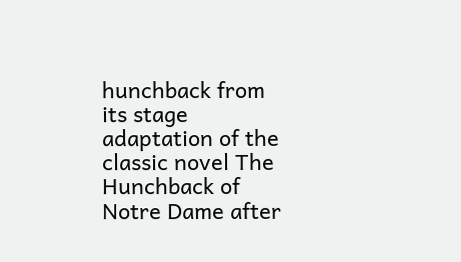hunchback from its stage adaptation of the classic novel The Hunchback of Notre Dame after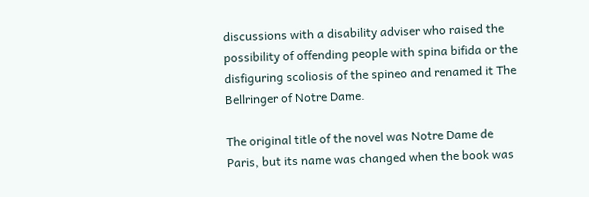discussions with a disability adviser who raised the possibility of offending people with spina bifida or the disfiguring scoliosis of the spineo and renamed it The Bellringer of Notre Dame.

The original title of the novel was Notre Dame de Paris, but its name was changed when the book was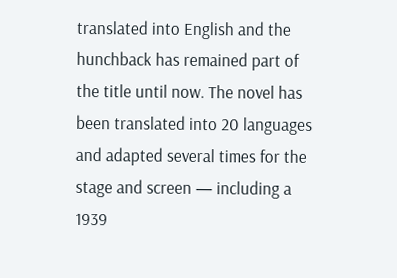translated into English and the hunchback has remained part of the title until now. The novel has been translated into 20 languages and adapted several times for the stage and screen — including a 1939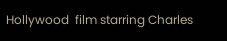Hollywood  film starring Charles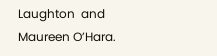Laughton  and Maureen O’Hara.